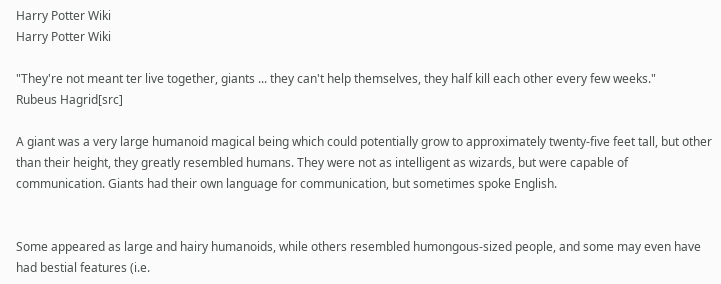Harry Potter Wiki
Harry Potter Wiki

"They're not meant ter live together, giants ... they can't help themselves, they half kill each other every few weeks."
Rubeus Hagrid[src]

A giant was a very large humanoid magical being which could potentially grow to approximately twenty-five feet tall, but other than their height, they greatly resembled humans. They were not as intelligent as wizards, but were capable of communication. Giants had their own language for communication, but sometimes spoke English.


Some appeared as large and hairy humanoids, while others resembled humongous-sized people, and some may even have had bestial features (i.e.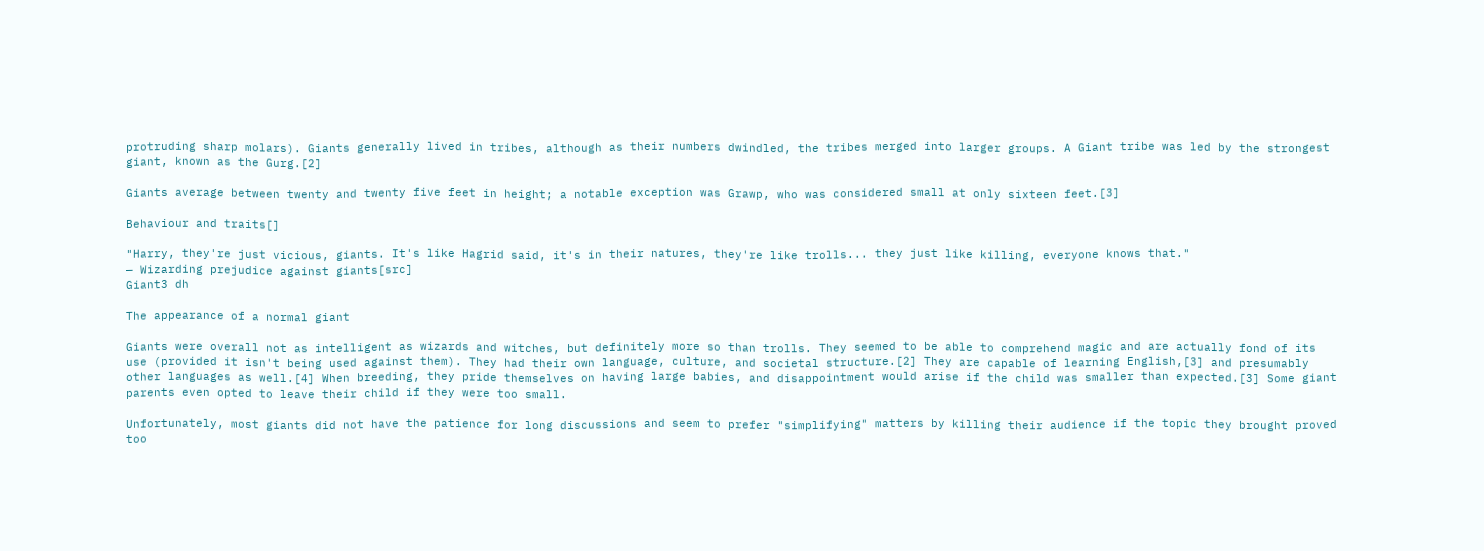protruding sharp molars). Giants generally lived in tribes, although as their numbers dwindled, the tribes merged into larger groups. A Giant tribe was led by the strongest giant, known as the Gurg.[2]

Giants average between twenty and twenty five feet in height; a notable exception was Grawp, who was considered small at only sixteen feet.[3]

Behaviour and traits[]

"Harry, they're just vicious, giants. It's like Hagrid said, it's in their natures, they're like trolls... they just like killing, everyone knows that."
— Wizarding prejudice against giants[src]
Giant3 dh

The appearance of a normal giant

Giants were overall not as intelligent as wizards and witches, but definitely more so than trolls. They seemed to be able to comprehend magic and are actually fond of its use (provided it isn't being used against them). They had their own language, culture, and societal structure.[2] They are capable of learning English,[3] and presumably other languages as well.[4] When breeding, they pride themselves on having large babies, and disappointment would arise if the child was smaller than expected.[3] Some giant parents even opted to leave their child if they were too small.

Unfortunately, most giants did not have the patience for long discussions and seem to prefer "simplifying" matters by killing their audience if the topic they brought proved too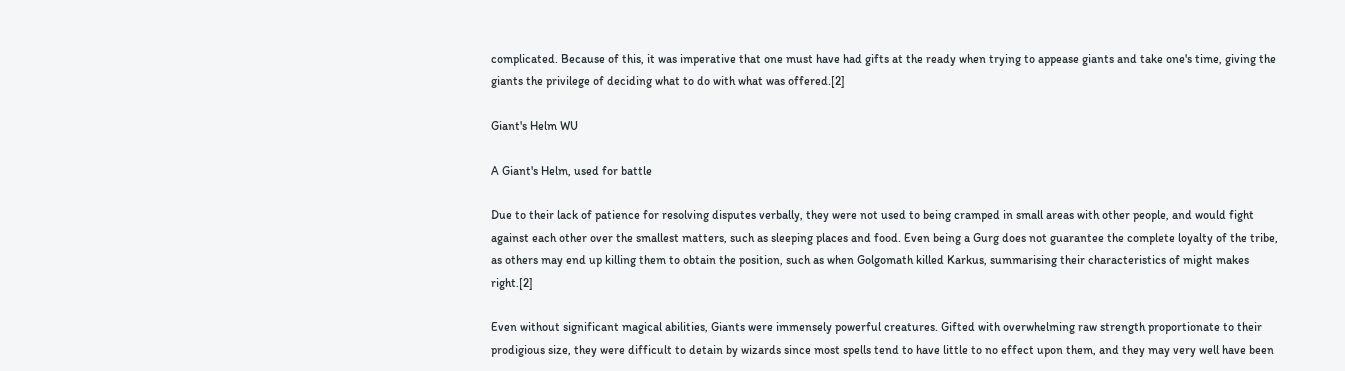complicated. Because of this, it was imperative that one must have had gifts at the ready when trying to appease giants and take one's time, giving the giants the privilege of deciding what to do with what was offered.[2]

Giant's Helm WU

A Giant's Helm, used for battle

Due to their lack of patience for resolving disputes verbally, they were not used to being cramped in small areas with other people, and would fight against each other over the smallest matters, such as sleeping places and food. Even being a Gurg does not guarantee the complete loyalty of the tribe, as others may end up killing them to obtain the position, such as when Golgomath killed Karkus, summarising their characteristics of might makes right.[2]

Even without significant magical abilities, Giants were immensely powerful creatures. Gifted with overwhelming raw strength proportionate to their prodigious size, they were difficult to detain by wizards since most spells tend to have little to no effect upon them, and they may very well have been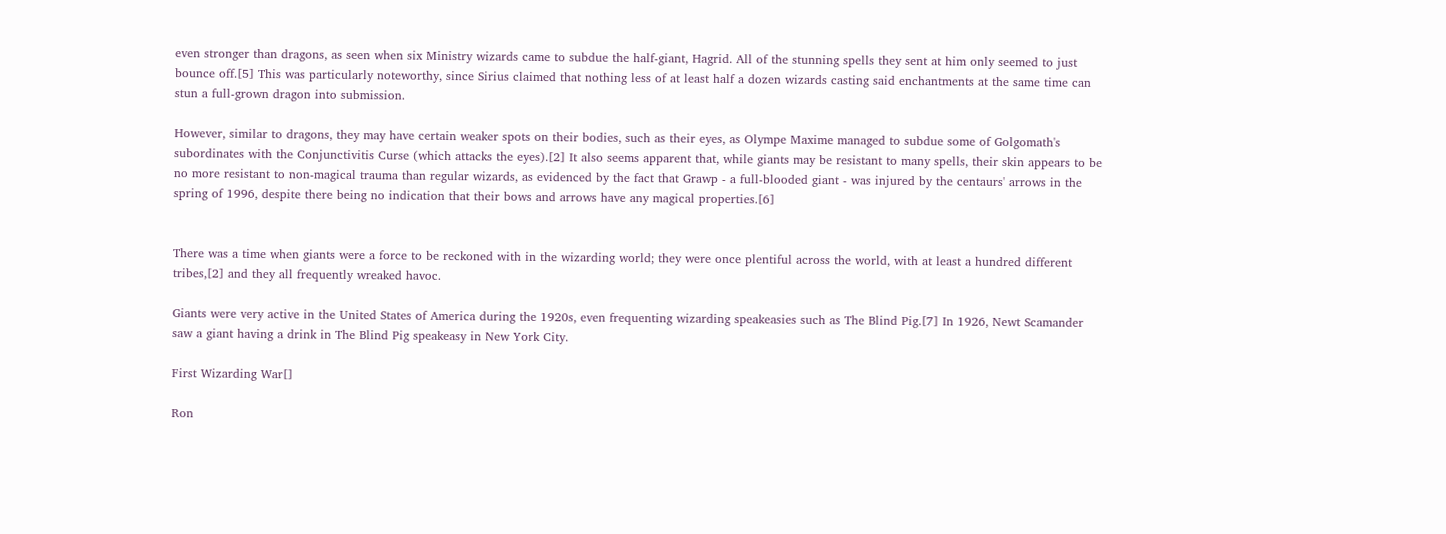even stronger than dragons, as seen when six Ministry wizards came to subdue the half-giant, Hagrid. All of the stunning spells they sent at him only seemed to just bounce off.[5] This was particularly noteworthy, since Sirius claimed that nothing less of at least half a dozen wizards casting said enchantments at the same time can stun a full-grown dragon into submission.

However, similar to dragons, they may have certain weaker spots on their bodies, such as their eyes, as Olympe Maxime managed to subdue some of Golgomath's subordinates with the Conjunctivitis Curse (which attacks the eyes).[2] It also seems apparent that, while giants may be resistant to many spells, their skin appears to be no more resistant to non-magical trauma than regular wizards, as evidenced by the fact that Grawp - a full-blooded giant - was injured by the centaurs' arrows in the spring of 1996, despite there being no indication that their bows and arrows have any magical properties.[6]


There was a time when giants were a force to be reckoned with in the wizarding world; they were once plentiful across the world, with at least a hundred different tribes,[2] and they all frequently wreaked havoc.

Giants were very active in the United States of America during the 1920s, even frequenting wizarding speakeasies such as The Blind Pig.[7] In 1926, Newt Scamander saw a giant having a drink in The Blind Pig speakeasy in New York City.

First Wizarding War[]

Ron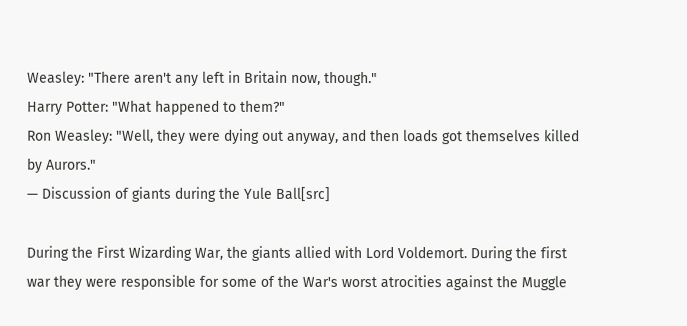Weasley: "There aren't any left in Britain now, though."
Harry Potter: "What happened to them?"
Ron Weasley: "Well, they were dying out anyway, and then loads got themselves killed by Aurors."
— Discussion of giants during the Yule Ball[src]

During the First Wizarding War, the giants allied with Lord Voldemort. During the first war they were responsible for some of the War's worst atrocities against the Muggle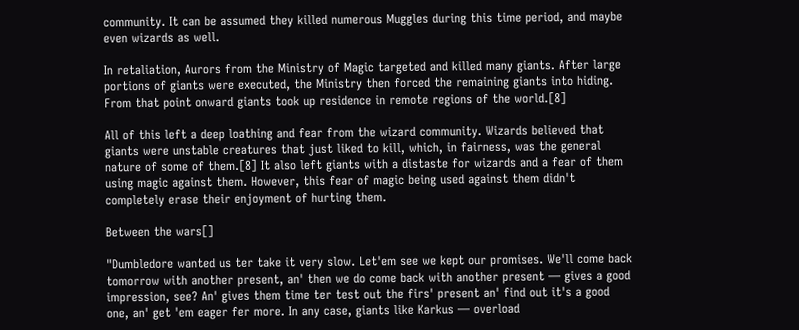community. It can be assumed they killed numerous Muggles during this time period, and maybe even wizards as well.

In retaliation, Aurors from the Ministry of Magic targeted and killed many giants. After large portions of giants were executed, the Ministry then forced the remaining giants into hiding. From that point onward giants took up residence in remote regions of the world.[8]

All of this left a deep loathing and fear from the wizard community. Wizards believed that giants were unstable creatures that just liked to kill, which, in fairness, was the general nature of some of them.[8] It also left giants with a distaste for wizards and a fear of them using magic against them. However, this fear of magic being used against them didn't completely erase their enjoyment of hurting them.

Between the wars[]

"Dumbledore wanted us ter take it very slow. Let'em see we kept our promises. We'll come back tomorrow with another present, an' then we do come back with another present — gives a good impression, see? An' gives them time ter test out the firs' present an' find out it's a good one, an' get 'em eager fer more. In any case, giants like Karkus — overload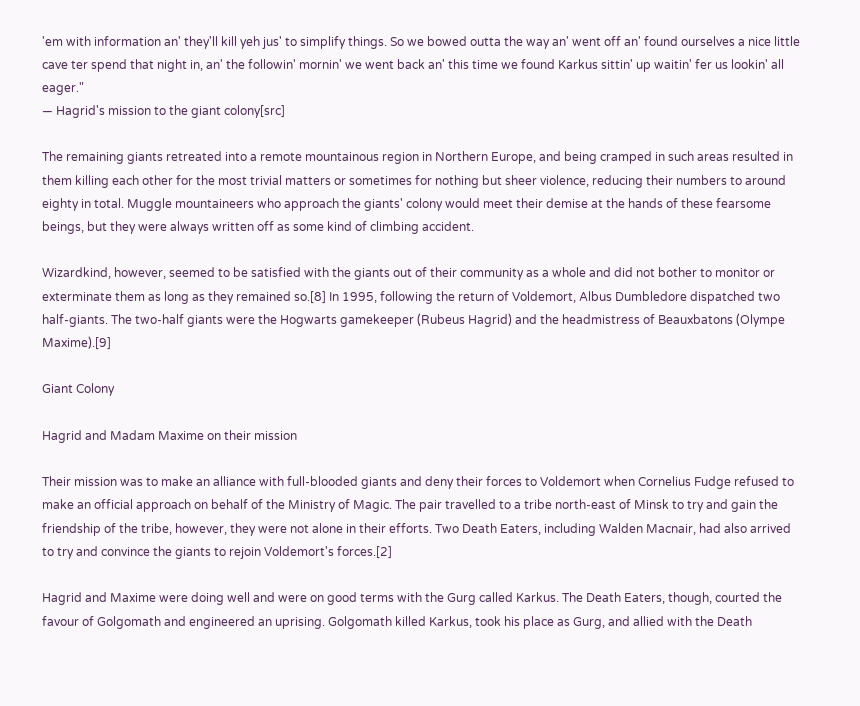'em with information an' they'll kill yeh jus' to simplify things. So we bowed outta the way an' went off an' found ourselves a nice little cave ter spend that night in, an' the followin' mornin' we went back an' this time we found Karkus sittin' up waitin' fer us lookin' all eager."
— Hagrid's mission to the giant colony[src]

The remaining giants retreated into a remote mountainous region in Northern Europe, and being cramped in such areas resulted in them killing each other for the most trivial matters or sometimes for nothing but sheer violence, reducing their numbers to around eighty in total. Muggle mountaineers who approach the giants' colony would meet their demise at the hands of these fearsome beings, but they were always written off as some kind of climbing accident.

Wizardkind, however, seemed to be satisfied with the giants out of their community as a whole and did not bother to monitor or exterminate them as long as they remained so.[8] In 1995, following the return of Voldemort, Albus Dumbledore dispatched two half-giants. The two-half giants were the Hogwarts gamekeeper (Rubeus Hagrid) and the headmistress of Beauxbatons (Olympe Maxime).[9]

Giant Colony

Hagrid and Madam Maxime on their mission

Their mission was to make an alliance with full-blooded giants and deny their forces to Voldemort when Cornelius Fudge refused to make an official approach on behalf of the Ministry of Magic. The pair travelled to a tribe north-east of Minsk to try and gain the friendship of the tribe, however, they were not alone in their efforts. Two Death Eaters, including Walden Macnair, had also arrived to try and convince the giants to rejoin Voldemort's forces.[2]

Hagrid and Maxime were doing well and were on good terms with the Gurg called Karkus. The Death Eaters, though, courted the favour of Golgomath and engineered an uprising. Golgomath killed Karkus, took his place as Gurg, and allied with the Death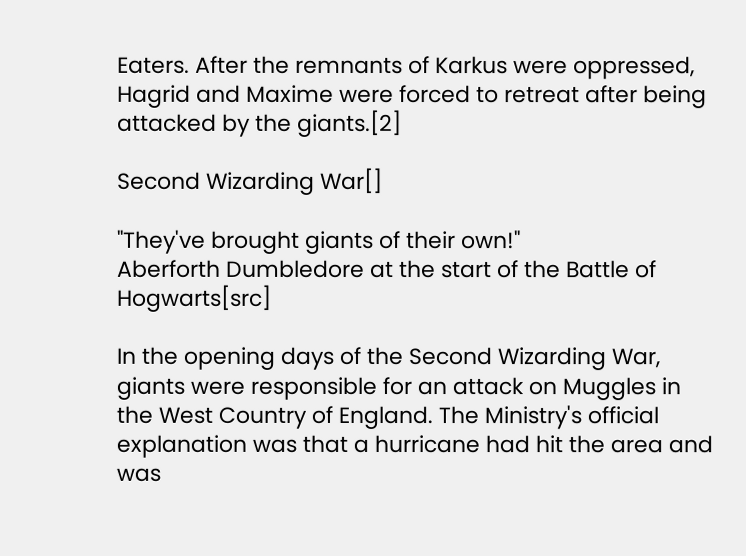Eaters. After the remnants of Karkus were oppressed, Hagrid and Maxime were forced to retreat after being attacked by the giants.[2]

Second Wizarding War[]

"They've brought giants of their own!"
Aberforth Dumbledore at the start of the Battle of Hogwarts[src]

In the opening days of the Second Wizarding War, giants were responsible for an attack on Muggles in the West Country of England. The Ministry's official explanation was that a hurricane had hit the area and was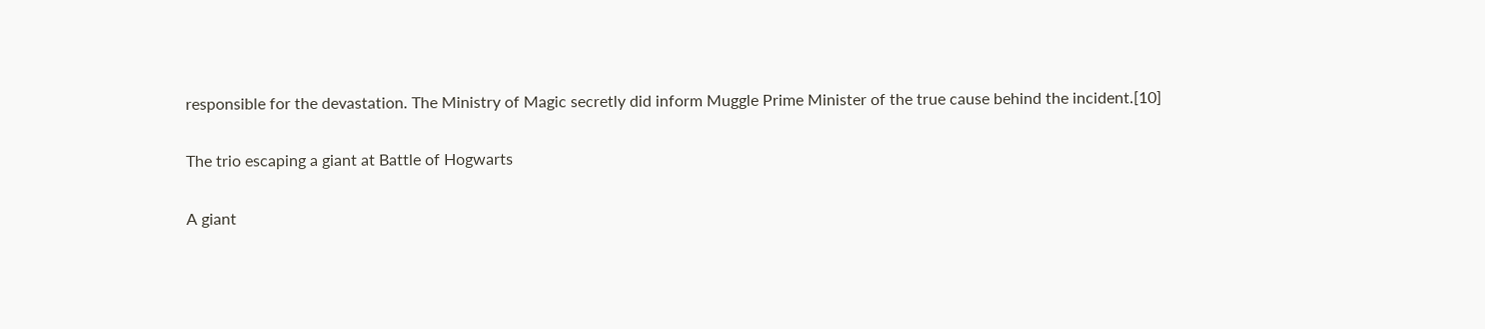responsible for the devastation. The Ministry of Magic secretly did inform Muggle Prime Minister of the true cause behind the incident.[10]

The trio escaping a giant at Battle of Hogwarts

A giant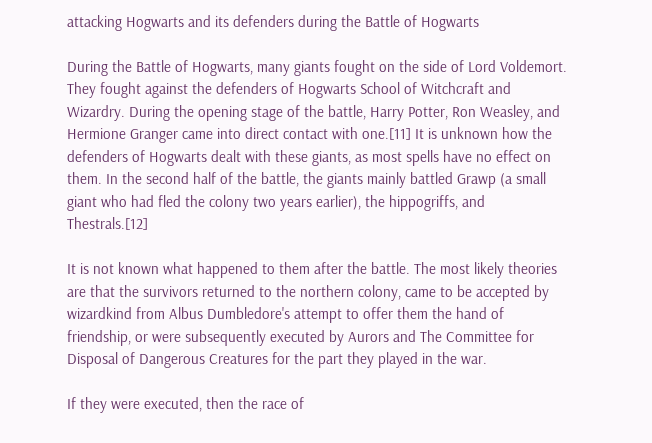attacking Hogwarts and its defenders during the Battle of Hogwarts

During the Battle of Hogwarts, many giants fought on the side of Lord Voldemort. They fought against the defenders of Hogwarts School of Witchcraft and Wizardry. During the opening stage of the battle, Harry Potter, Ron Weasley, and Hermione Granger came into direct contact with one.[11] It is unknown how the defenders of Hogwarts dealt with these giants, as most spells have no effect on them. In the second half of the battle, the giants mainly battled Grawp (a small giant who had fled the colony two years earlier), the hippogriffs, and Thestrals.[12]

It is not known what happened to them after the battle. The most likely theories are that the survivors returned to the northern colony, came to be accepted by wizardkind from Albus Dumbledore's attempt to offer them the hand of friendship, or were subsequently executed by Aurors and The Committee for Disposal of Dangerous Creatures for the part they played in the war.

If they were executed, then the race of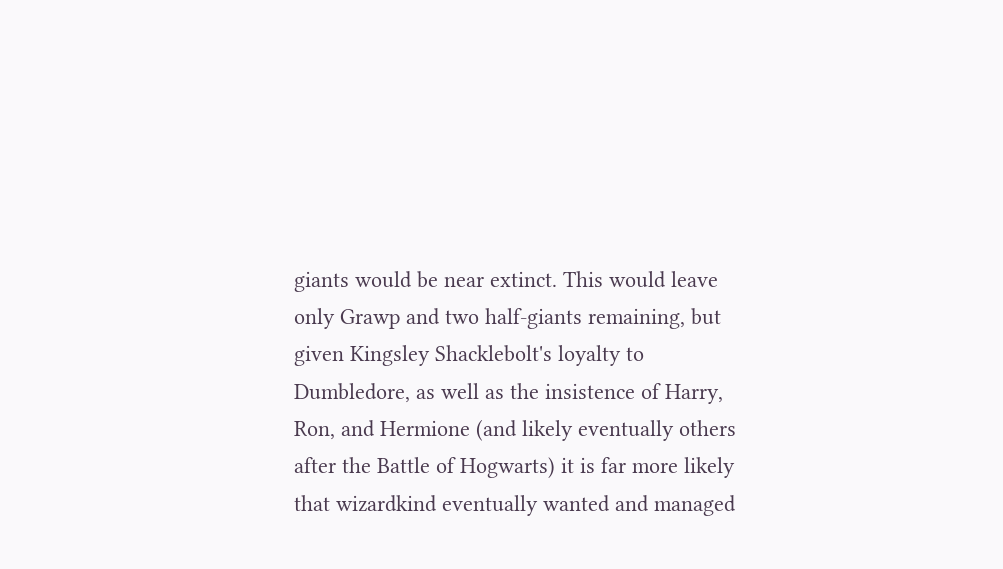giants would be near extinct. This would leave only Grawp and two half-giants remaining, but given Kingsley Shacklebolt's loyalty to Dumbledore, as well as the insistence of Harry, Ron, and Hermione (and likely eventually others after the Battle of Hogwarts) it is far more likely that wizardkind eventually wanted and managed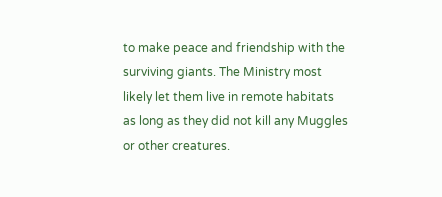to make peace and friendship with the surviving giants. The Ministry most likely let them live in remote habitats as long as they did not kill any Muggles or other creatures.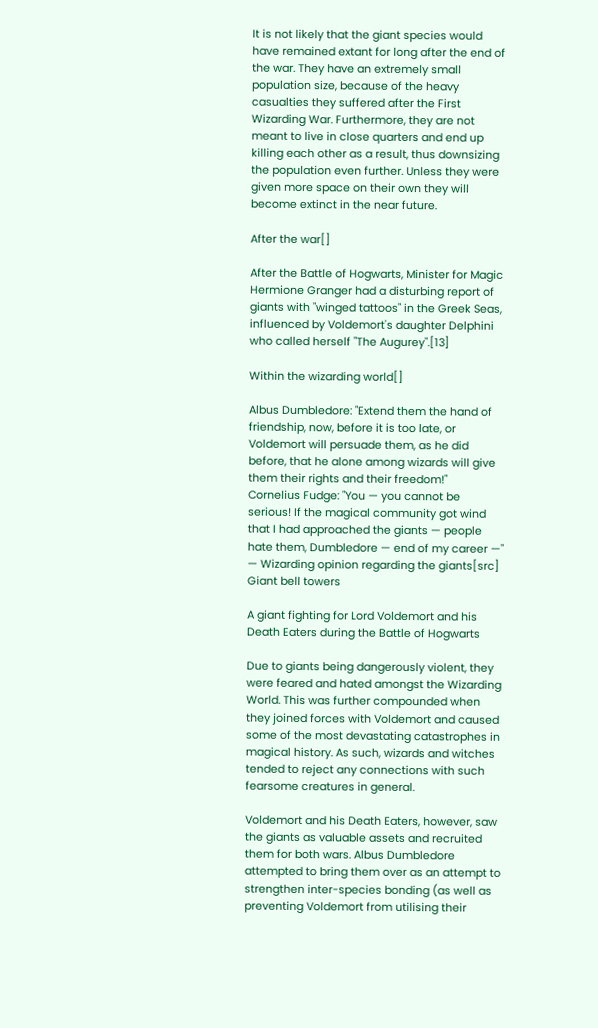It is not likely that the giant species would have remained extant for long after the end of the war. They have an extremely small population size, because of the heavy casualties they suffered after the First Wizarding War. Furthermore, they are not meant to live in close quarters and end up killing each other as a result, thus downsizing the population even further. Unless they were given more space on their own they will become extinct in the near future.

After the war[]

After the Battle of Hogwarts, Minister for Magic Hermione Granger had a disturbing report of giants with "winged tattoos" in the Greek Seas, influenced by Voldemort's daughter Delphini who called herself "The Augurey".[13]

Within the wizarding world[]

Albus Dumbledore: "Extend them the hand of friendship, now, before it is too late, or Voldemort will persuade them, as he did before, that he alone among wizards will give them their rights and their freedom!"
Cornelius Fudge: "You — you cannot be serious! If the magical community got wind that I had approached the giants — people hate them, Dumbledore — end of my career —"
— Wizarding opinion regarding the giants[src]
Giant bell towers

A giant fighting for Lord Voldemort and his Death Eaters during the Battle of Hogwarts

Due to giants being dangerously violent, they were feared and hated amongst the Wizarding World. This was further compounded when they joined forces with Voldemort and caused some of the most devastating catastrophes in magical history. As such, wizards and witches tended to reject any connections with such fearsome creatures in general.

Voldemort and his Death Eaters, however, saw the giants as valuable assets and recruited them for both wars. Albus Dumbledore attempted to bring them over as an attempt to strengthen inter-species bonding (as well as preventing Voldemort from utilising their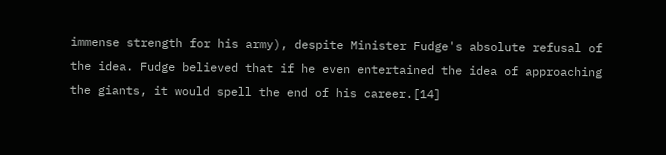immense strength for his army), despite Minister Fudge's absolute refusal of the idea. Fudge believed that if he even entertained the idea of approaching the giants, it would spell the end of his career.[14]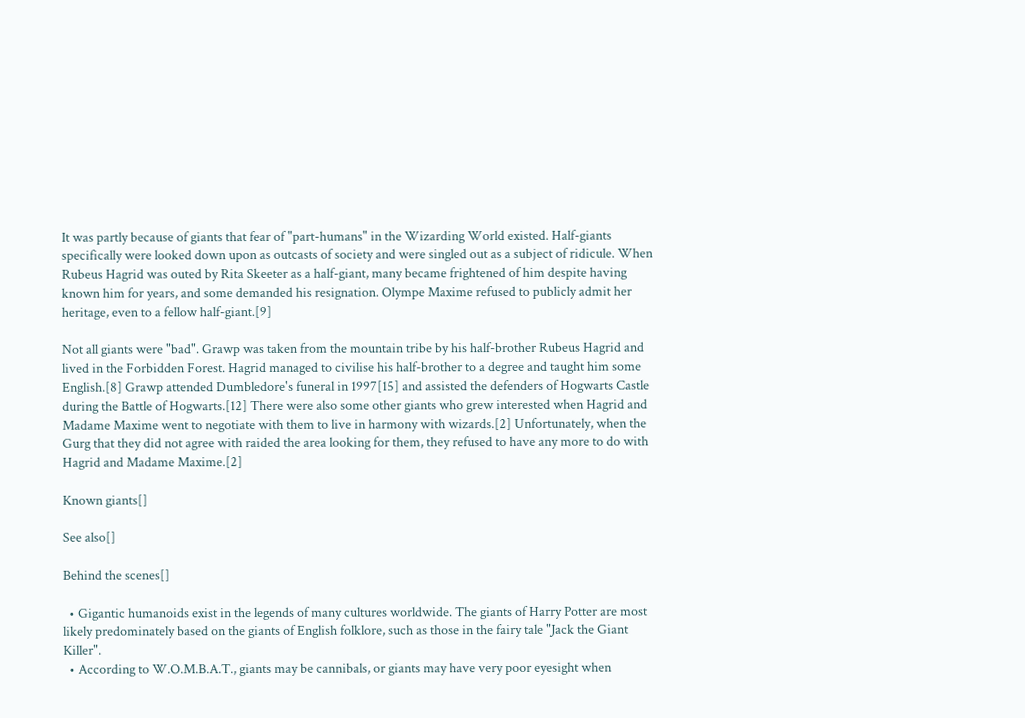It was partly because of giants that fear of "part-humans" in the Wizarding World existed. Half-giants specifically were looked down upon as outcasts of society and were singled out as a subject of ridicule. When Rubeus Hagrid was outed by Rita Skeeter as a half-giant, many became frightened of him despite having known him for years, and some demanded his resignation. Olympe Maxime refused to publicly admit her heritage, even to a fellow half-giant.[9]

Not all giants were "bad". Grawp was taken from the mountain tribe by his half-brother Rubeus Hagrid and lived in the Forbidden Forest. Hagrid managed to civilise his half-brother to a degree and taught him some English.[8] Grawp attended Dumbledore's funeral in 1997[15] and assisted the defenders of Hogwarts Castle during the Battle of Hogwarts.[12] There were also some other giants who grew interested when Hagrid and Madame Maxime went to negotiate with them to live in harmony with wizards.[2] Unfortunately, when the Gurg that they did not agree with raided the area looking for them, they refused to have any more to do with Hagrid and Madame Maxime.[2]

Known giants[]

See also[]

Behind the scenes[]

  • Gigantic humanoids exist in the legends of many cultures worldwide. The giants of Harry Potter are most likely predominately based on the giants of English folklore, such as those in the fairy tale "Jack the Giant Killer".
  • According to W.O.M.B.A.T., giants may be cannibals, or giants may have very poor eyesight when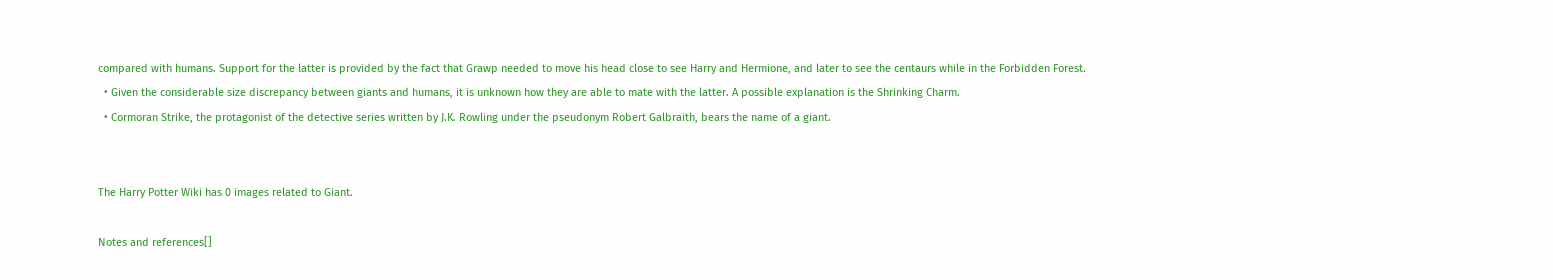compared with humans. Support for the latter is provided by the fact that Grawp needed to move his head close to see Harry and Hermione, and later to see the centaurs while in the Forbidden Forest.
  • Given the considerable size discrepancy between giants and humans, it is unknown how they are able to mate with the latter. A possible explanation is the Shrinking Charm.
  • Cormoran Strike, the protagonist of the detective series written by J.K. Rowling under the pseudonym Robert Galbraith, bears the name of a giant.


The Harry Potter Wiki has 0 images related to Giant.

Notes and references[]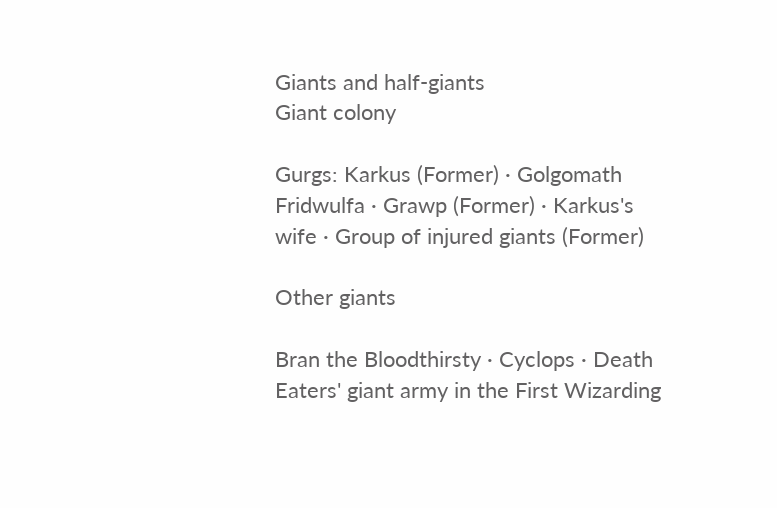Giants and half-giants
Giant colony

Gurgs: Karkus (Former) · Golgomath
Fridwulfa · Grawp (Former) · Karkus's wife · Group of injured giants (Former)

Other giants

Bran the Bloodthirsty · Cyclops · Death Eaters' giant army in the First Wizarding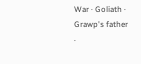War · Goliath · Grawp's father ·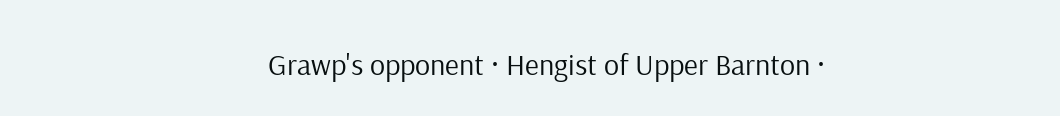Grawp's opponent · Hengist of Upper Barnton ·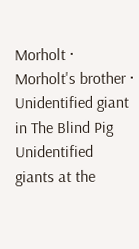Morholt · Morholt's brother · Unidentified giant in The Blind Pig
Unidentified giants at the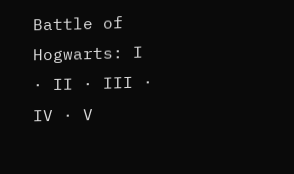Battle of Hogwarts: I · II · III · IV · V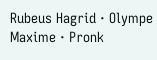Rubeus Hagrid · Olympe Maxime · Pronk